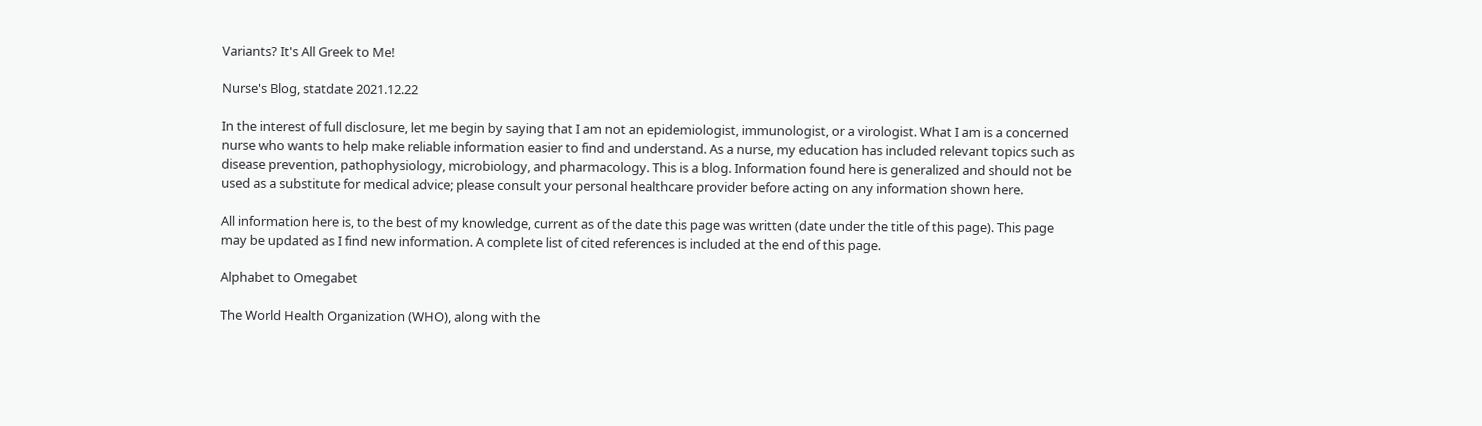Variants? It's All Greek to Me!

Nurse's Blog, statdate 2021.12.22

In the interest of full disclosure, let me begin by saying that I am not an epidemiologist, immunologist, or a virologist. What I am is a concerned nurse who wants to help make reliable information easier to find and understand. As a nurse, my education has included relevant topics such as disease prevention, pathophysiology, microbiology, and pharmacology. This is a blog. Information found here is generalized and should not be used as a substitute for medical advice; please consult your personal healthcare provider before acting on any information shown here.

All information here is, to the best of my knowledge, current as of the date this page was written (date under the title of this page). This page may be updated as I find new information. A complete list of cited references is included at the end of this page.

Alphabet to Omegabet

The World Health Organization (WHO), along with the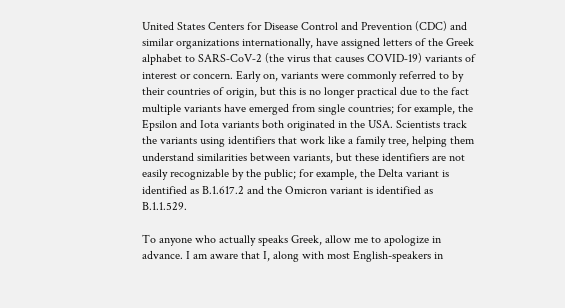United States Centers for Disease Control and Prevention (CDC) and similar organizations internationally, have assigned letters of the Greek alphabet to SARS‑CoV‑2 (the virus that causes COVID‑19) variants of interest or concern. Early on, variants were commonly referred to by their countries of origin, but this is no longer practical due to the fact multiple variants have emerged from single countries; for example, the Epsilon and Iota variants both originated in the USA. Scientists track the variants using identifiers that work like a family tree, helping them understand similarities between variants, but these identifiers are not easily recognizable by the public; for example, the Delta variant is identified as B.1.617.2 and the Omicron variant is identified as B.1.1.529.

To anyone who actually speaks Greek, allow me to apologize in advance. I am aware that I, along with most English-speakers in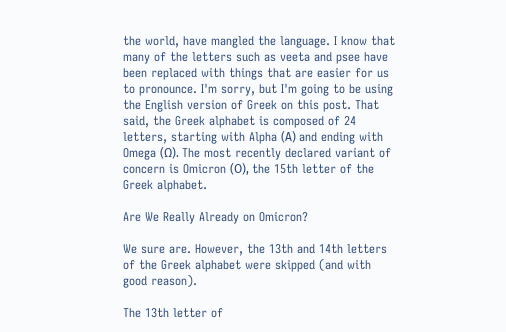the world, have mangled the language. I know that many of the letters such as veeta and psee have been replaced with things that are easier for us to pronounce. I'm sorry, but I'm going to be using the English version of Greek on this post. That said, the Greek alphabet is composed of 24 letters, starting with Alpha (Α) and ending with Omega (Ω). The most recently declared variant of concern is Omicron (Ο), the 15th letter of the Greek alphabet.

Are We Really Already on Omicron?

We sure are. However, the 13th and 14th letters of the Greek alphabet were skipped (and with good reason).

The 13th letter of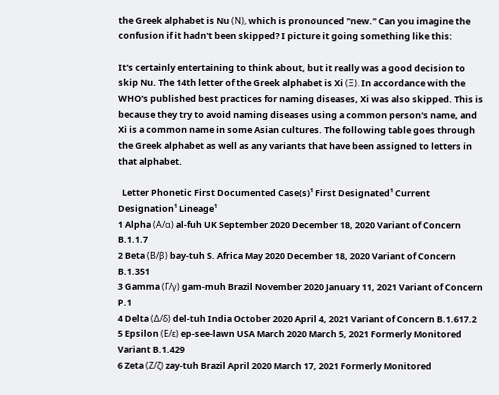the Greek alphabet is Nu (Ν), which is pronounced "new." Can you imagine the confusion if it hadn't been skipped? I picture it going something like this:

It's certainly entertaining to think about, but it really was a good decision to skip Nu. The 14th letter of the Greek alphabet is Xi (Ξ). In accordance with the WHO's published best practices for naming diseases, Xi was also skipped. This is because they try to avoid naming diseases using a common person's name, and Xi is a common name in some Asian cultures. The following table goes through the Greek alphabet as well as any variants that have been assigned to letters in that alphabet.

  Letter Phonetic First Documented Case(s)¹ First Designated¹ Current Designation¹ Lineage¹
1 Alpha (Α/α) al-fuh UK September 2020 December 18, 2020 Variant of Concern B.1.1.7
2 Beta (Β/β) bay-tuh S. Africa May 2020 December 18, 2020 Variant of Concern B.1.351
3 Gamma (Γ/γ) gam-muh Brazil November 2020 January 11, 2021 Variant of Concern P.1
4 Delta (Δ/δ) del-tuh India October 2020 April 4, 2021 Variant of Concern B.1.617.2
5 Epsilon (Ε/ε) ep-see-lawn USA March 2020 March 5, 2021 Formerly Monitored Variant B.1.429
6 Zeta (Ζ/ζ) zay-tuh Brazil April 2020 March 17, 2021 Formerly Monitored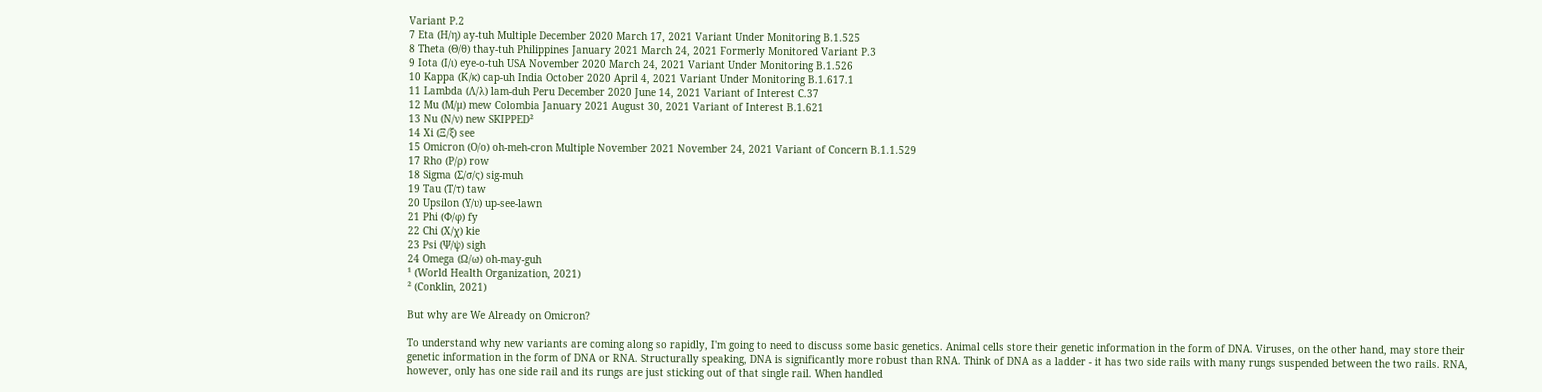Variant P.2
7 Eta (Η/η) ay-tuh Multiple December 2020 March 17, 2021 Variant Under Monitoring B.1.525
8 Theta (Θ/θ) thay-tuh Philippines January 2021 March 24, 2021 Formerly Monitored Variant P.3
9 Iota (Ι/ι) eye-o-tuh USA November 2020 March 24, 2021 Variant Under Monitoring B.1.526
10 Kappa (Κ/κ) cap-uh India October 2020 April 4, 2021 Variant Under Monitoring B.1.617.1
11 Lambda (Λ/λ) lam-duh Peru December 2020 June 14, 2021 Variant of Interest C.37
12 Mu (Μ/μ) mew Colombia January 2021 August 30, 2021 Variant of Interest B.1.621
13 Nu (Ν/ν) new SKIPPED²
14 Xi (Ξ/ξ) see
15 Omicron (Ο/ο) oh-meh-cron Multiple November 2021 November 24, 2021 Variant of Concern B.1.1.529
17 Rho (Ρ/ρ) row
18 Sigma (Σ/σ/ς) sig-muh
19 Tau (Τ/τ) taw
20 Upsilon (Υ/υ) up-see-lawn
21 Phi (Φ/φ) fy
22 Chi (Χ/χ) kie
23 Psi (Ψ/ψ) sigh
24 Omega (Ω/ω) oh-may-guh
¹ (World Health Organization, 2021)
² (Conklin, 2021)

But why are We Already on Omicron?

To understand why new variants are coming along so rapidly, I'm going to need to discuss some basic genetics. Animal cells store their genetic information in the form of DNA. Viruses, on the other hand, may store their genetic information in the form of DNA or RNA. Structurally speaking, DNA is significantly more robust than RNA. Think of DNA as a ladder - it has two side rails with many rungs suspended between the two rails. RNA, however, only has one side rail and its rungs are just sticking out of that single rail. When handled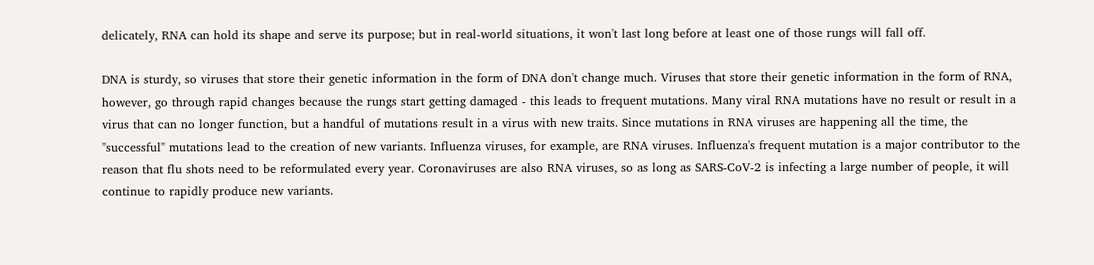delicately, RNA can hold its shape and serve its purpose; but in real-world situations, it won't last long before at least one of those rungs will fall off.

DNA is sturdy, so viruses that store their genetic information in the form of DNA don't change much. Viruses that store their genetic information in the form of RNA, however, go through rapid changes because the rungs start getting damaged - this leads to frequent mutations. Many viral RNA mutations have no result or result in a virus that can no longer function, but a handful of mutations result in a virus with new traits. Since mutations in RNA viruses are happening all the time, the "successful" mutations lead to the creation of new variants. Influenza viruses, for example, are RNA viruses. Influenza's frequent mutation is a major contributor to the reason that flu shots need to be reformulated every year. Coronaviruses are also RNA viruses, so as long as SARS‑CoV‑2 is infecting a large number of people, it will continue to rapidly produce new variants.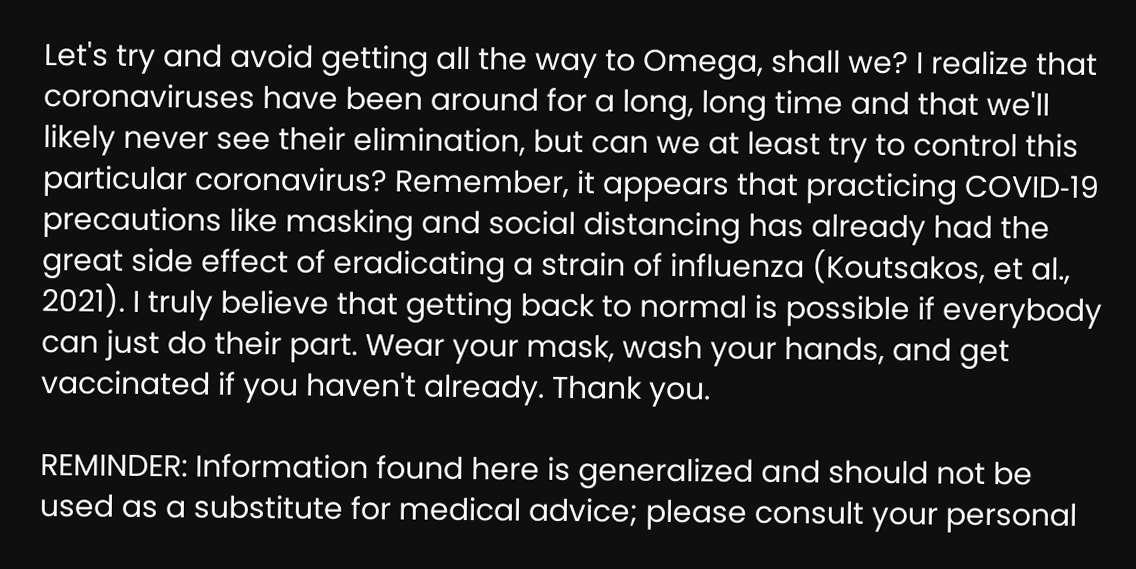Let's try and avoid getting all the way to Omega, shall we? I realize that coronaviruses have been around for a long, long time and that we'll likely never see their elimination, but can we at least try to control this particular coronavirus? Remember, it appears that practicing COVID‑19 precautions like masking and social distancing has already had the great side effect of eradicating a strain of influenza (Koutsakos, et al., 2021). I truly believe that getting back to normal is possible if everybody can just do their part. Wear your mask, wash your hands, and get vaccinated if you haven't already. Thank you.

REMINDER: Information found here is generalized and should not be used as a substitute for medical advice; please consult your personal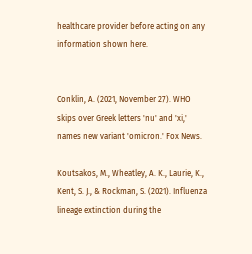healthcare provider before acting on any information shown here.


Conklin, A. (2021, November 27). WHO skips over Greek letters 'nu' and 'xi,' names new variant 'omicron.' Fox News.

Koutsakos, M., Wheatley, A. K., Laurie, K., Kent, S. J., & Rockman, S. (2021). Influenza lineage extinction during the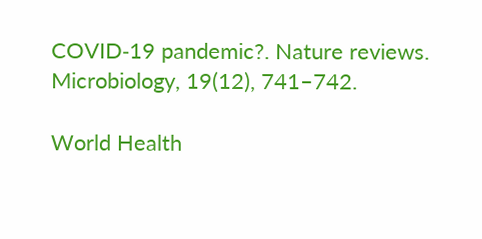COVID‑19 pandemic?. Nature reviews. Microbiology, 19(12), 741–742.

World Health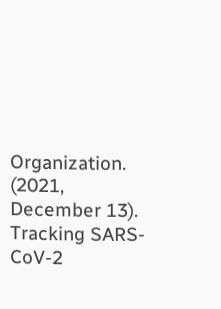Organization. (2021, December 13). Tracking SARS-CoV-2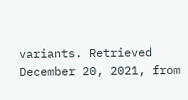variants. Retrieved December 20, 2021, from